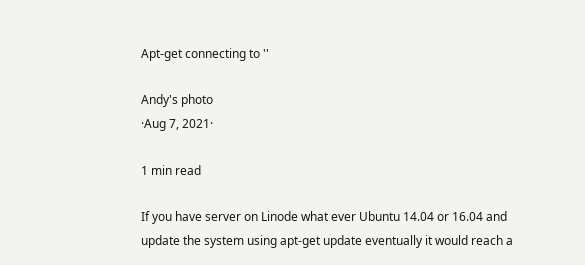Apt-get connecting to ''

Andy's photo
·Aug 7, 2021·

1 min read

If you have server on Linode what ever Ubuntu 14.04 or 16.04 and update the system using apt-get update eventually it would reach a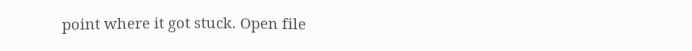point where it got stuck. Open file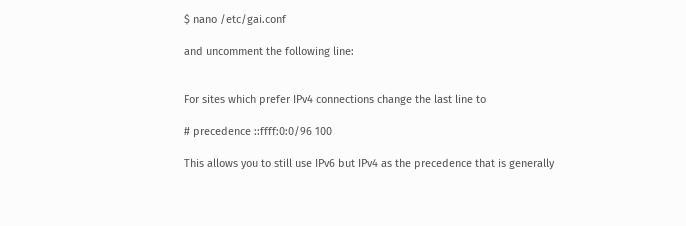$ nano /etc/gai.conf

and uncomment the following line:


For sites which prefer IPv4 connections change the last line to

# precedence ::ffff:0:0/96 100

This allows you to still use IPv6 but IPv4 as the precedence that is generally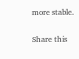more stable.

Share this